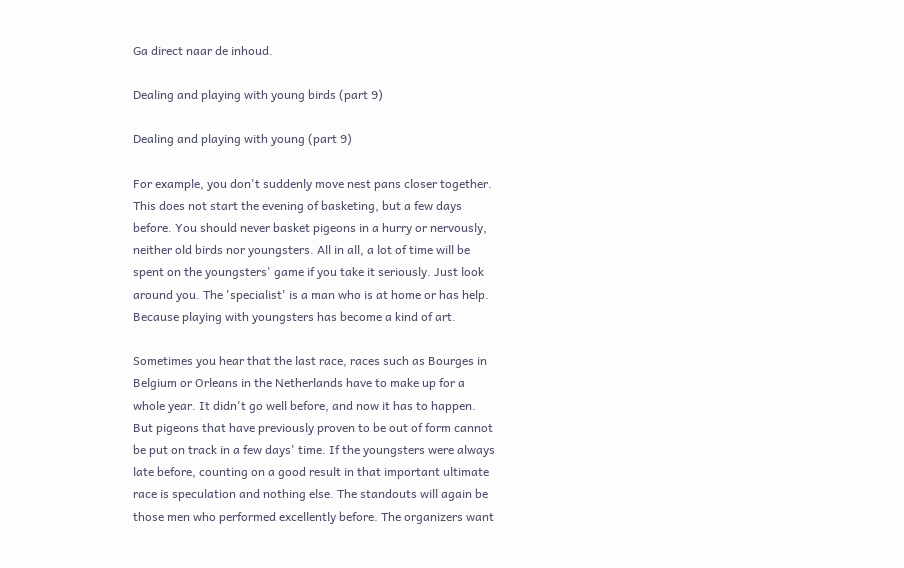Ga direct naar de inhoud.

Dealing and playing with young birds (part 9)

Dealing and playing with young (part 9)

For example, you don't suddenly move nest pans closer together. This does not start the evening of basketing, but a few days before. You should never basket pigeons in a hurry or nervously, neither old birds nor youngsters. All in all, a lot of time will be spent on the youngsters' game if you take it seriously. Just look around you. The 'specialist' is a man who is at home or has help. Because playing with youngsters has become a kind of art.

Sometimes you hear that the last race, races such as Bourges in Belgium or Orleans in the Netherlands have to make up for a whole year. It didn't go well before, and now it has to happen. But pigeons that have previously proven to be out of form cannot be put on track in a few days' time. If the youngsters were always late before, counting on a good result in that important ultimate race is speculation and nothing else. The standouts will again be those men who performed excellently before. The organizers want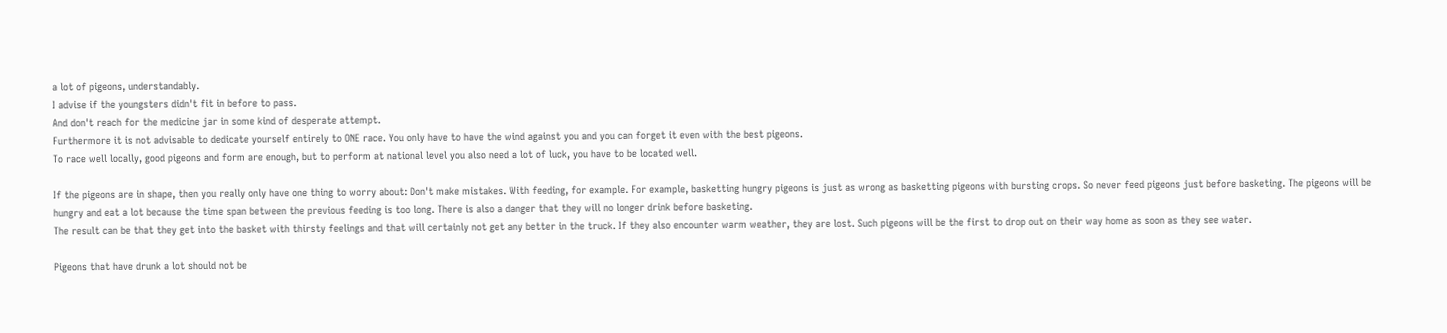a lot of pigeons, understandably.
I advise if the youngsters didn't fit in before to pass.
And don't reach for the medicine jar in some kind of desperate attempt.
Furthermore it is not advisable to dedicate yourself entirely to ONE race. You only have to have the wind against you and you can forget it even with the best pigeons.
To race well locally, good pigeons and form are enough, but to perform at national level you also need a lot of luck, you have to be located well.

If the pigeons are in shape, then you really only have one thing to worry about: Don't make mistakes. With feeding, for example. For example, basketting hungry pigeons is just as wrong as basketting pigeons with bursting crops. So never feed pigeons just before basketing. The pigeons will be hungry and eat a lot because the time span between the previous feeding is too long. There is also a danger that they will no longer drink before basketing.
The result can be that they get into the basket with thirsty feelings and that will certainly not get any better in the truck. If they also encounter warm weather, they are lost. Such pigeons will be the first to drop out on their way home as soon as they see water.

Pigeons that have drunk a lot should not be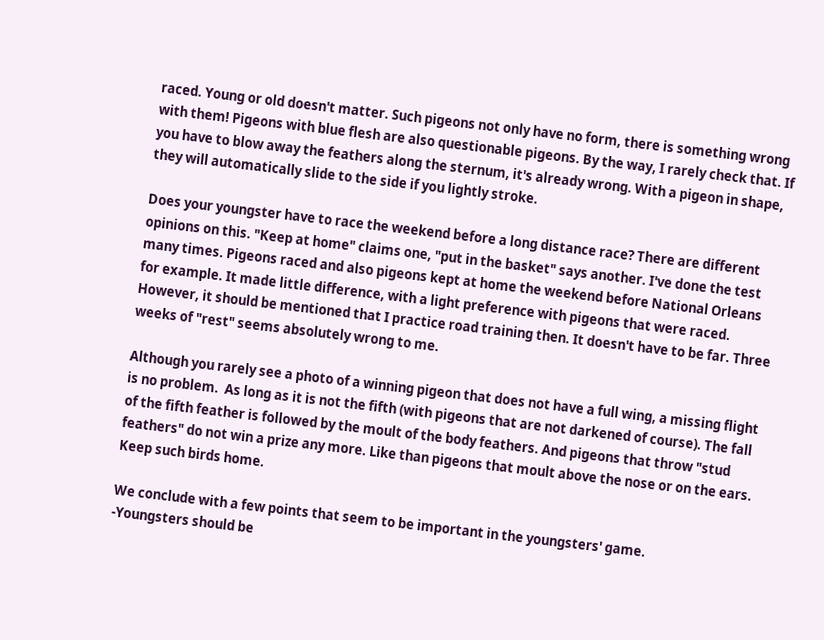raced. Young or old doesn't matter. Such pigeons not only have no form, there is something wrong with them! Pigeons with blue flesh are also questionable pigeons. By the way, I rarely check that. If you have to blow away the feathers along the sternum, it's already wrong. With a pigeon in shape, they will automatically slide to the side if you lightly stroke.

Does your youngster have to race the weekend before a long distance race? There are different opinions on this. "Keep at home" claims one, "put in the basket" says another. I've done the test many times. Pigeons raced and also pigeons kept at home the weekend before National Orleans for example. It made little difference, with a light preference with pigeons that were raced. However, it should be mentioned that I practice road training then. It doesn't have to be far. Three weeks of "rest" seems absolutely wrong to me.

Although you rarely see a photo of a winning pigeon that does not have a full wing, a missing flight is no problem.  As long as it is not the fifth (with pigeons that are not darkened of course). The fall of the fifth feather is followed by the moult of the body feathers. And pigeons that throw "stud feathers" do not win a prize any more. Like than pigeons that moult above the nose or on the ears. Keep such birds home.

We conclude with a few points that seem to be important in the youngsters' game.
-Youngsters should be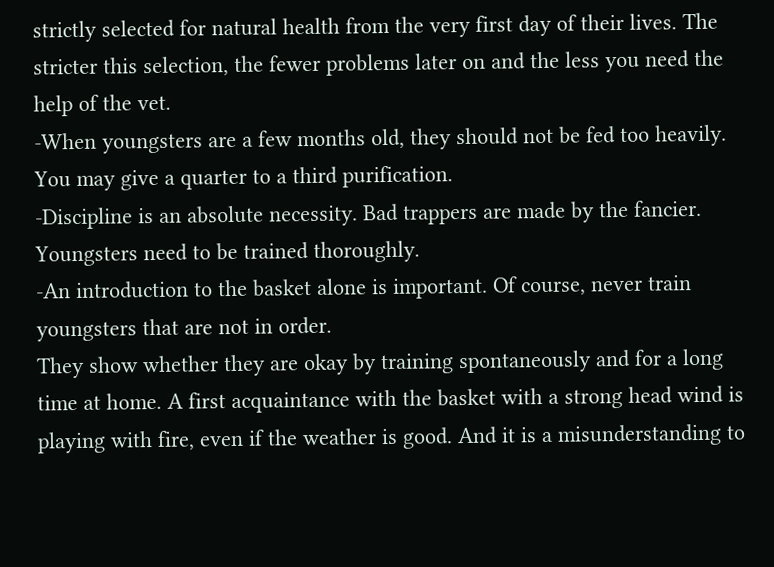strictly selected for natural health from the very first day of their lives. The stricter this selection, the fewer problems later on and the less you need the help of the vet.
-When youngsters are a few months old, they should not be fed too heavily. You may give a quarter to a third purification.
-Discipline is an absolute necessity. Bad trappers are made by the fancier.  Youngsters need to be trained thoroughly.
-An introduction to the basket alone is important. Of course, never train youngsters that are not in order.
They show whether they are okay by training spontaneously and for a long time at home. A first acquaintance with the basket with a strong head wind is playing with fire, even if the weather is good. And it is a misunderstanding to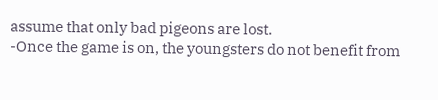assume that only bad pigeons are lost.
-Once the game is on, the youngsters do not benefit from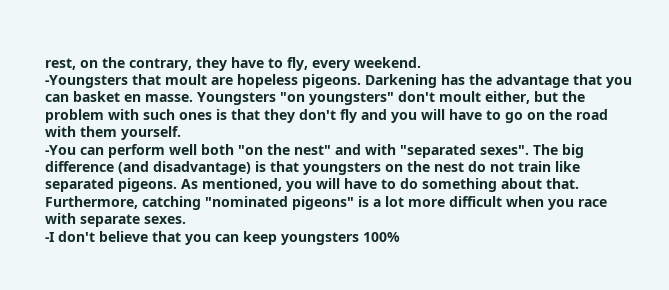rest, on the contrary, they have to fly, every weekend.
-Youngsters that moult are hopeless pigeons. Darkening has the advantage that you can basket en masse. Youngsters "on youngsters" don't moult either, but the problem with such ones is that they don't fly and you will have to go on the road with them yourself.
-You can perform well both "on the nest" and with "separated sexes". The big difference (and disadvantage) is that youngsters on the nest do not train like separated pigeons. As mentioned, you will have to do something about that. Furthermore, catching "nominated pigeons" is a lot more difficult when you race with separate sexes.
-I don't believe that you can keep youngsters 100%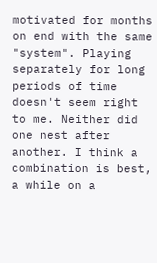motivated for months on end with the same "system". Playing separately for long periods of time doesn't seem right to me. Neither did one nest after another. I think a combination is best, a while on a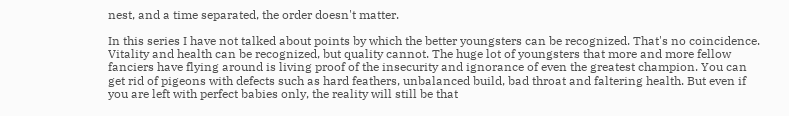nest, and a time separated, the order doesn't matter.

In this series I have not talked about points by which the better youngsters can be recognized. That's no coincidence. Vitality and health can be recognized, but quality cannot. The huge lot of youngsters that more and more fellow fanciers have flying around is living proof of the insecurity and ignorance of even the greatest champion. You can get rid of pigeons with defects such as hard feathers, unbalanced build, bad throat and faltering health. But even if you are left with perfect babies only, the reality will still be that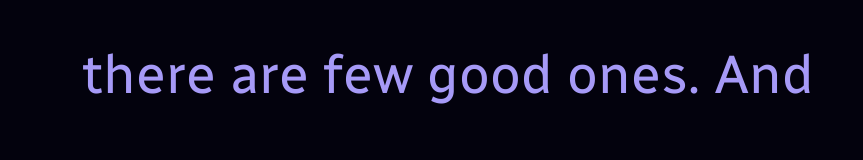there are few good ones. And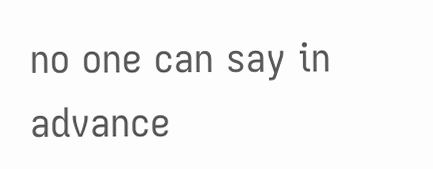no one can say in advance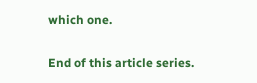which one.

End of this article series.